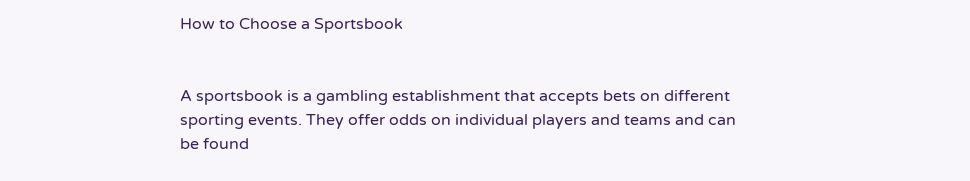How to Choose a Sportsbook


A sportsbook is a gambling establishment that accepts bets on different sporting events. They offer odds on individual players and teams and can be found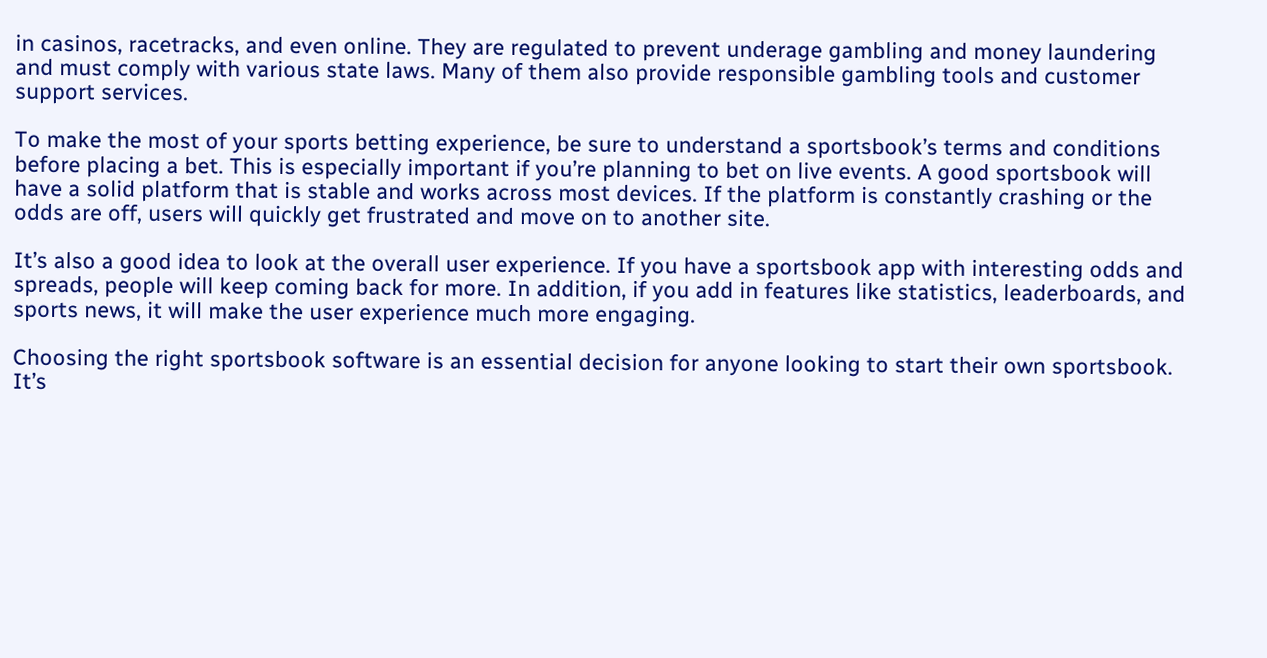in casinos, racetracks, and even online. They are regulated to prevent underage gambling and money laundering and must comply with various state laws. Many of them also provide responsible gambling tools and customer support services.

To make the most of your sports betting experience, be sure to understand a sportsbook’s terms and conditions before placing a bet. This is especially important if you’re planning to bet on live events. A good sportsbook will have a solid platform that is stable and works across most devices. If the platform is constantly crashing or the odds are off, users will quickly get frustrated and move on to another site.

It’s also a good idea to look at the overall user experience. If you have a sportsbook app with interesting odds and spreads, people will keep coming back for more. In addition, if you add in features like statistics, leaderboards, and sports news, it will make the user experience much more engaging.

Choosing the right sportsbook software is an essential decision for anyone looking to start their own sportsbook. It’s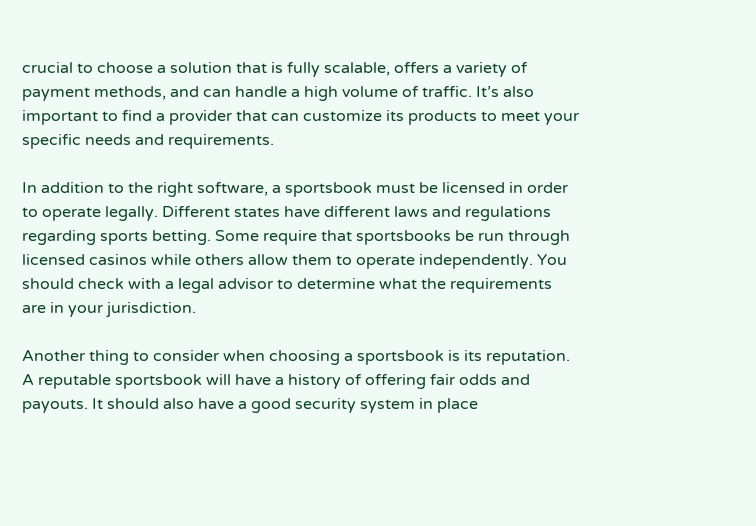crucial to choose a solution that is fully scalable, offers a variety of payment methods, and can handle a high volume of traffic. It’s also important to find a provider that can customize its products to meet your specific needs and requirements.

In addition to the right software, a sportsbook must be licensed in order to operate legally. Different states have different laws and regulations regarding sports betting. Some require that sportsbooks be run through licensed casinos while others allow them to operate independently. You should check with a legal advisor to determine what the requirements are in your jurisdiction.

Another thing to consider when choosing a sportsbook is its reputation. A reputable sportsbook will have a history of offering fair odds and payouts. It should also have a good security system in place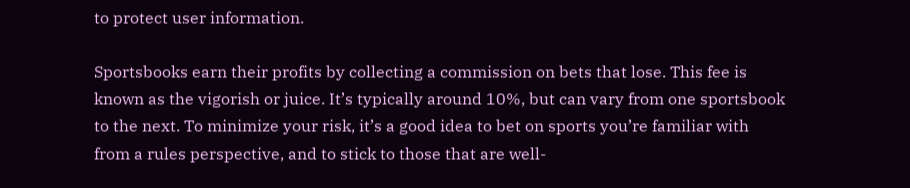to protect user information.

Sportsbooks earn their profits by collecting a commission on bets that lose. This fee is known as the vigorish or juice. It’s typically around 10%, but can vary from one sportsbook to the next. To minimize your risk, it’s a good idea to bet on sports you’re familiar with from a rules perspective, and to stick to those that are well-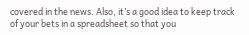covered in the news. Also, it’s a good idea to keep track of your bets in a spreadsheet so that you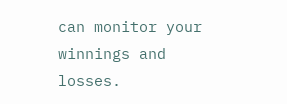can monitor your winnings and losses.